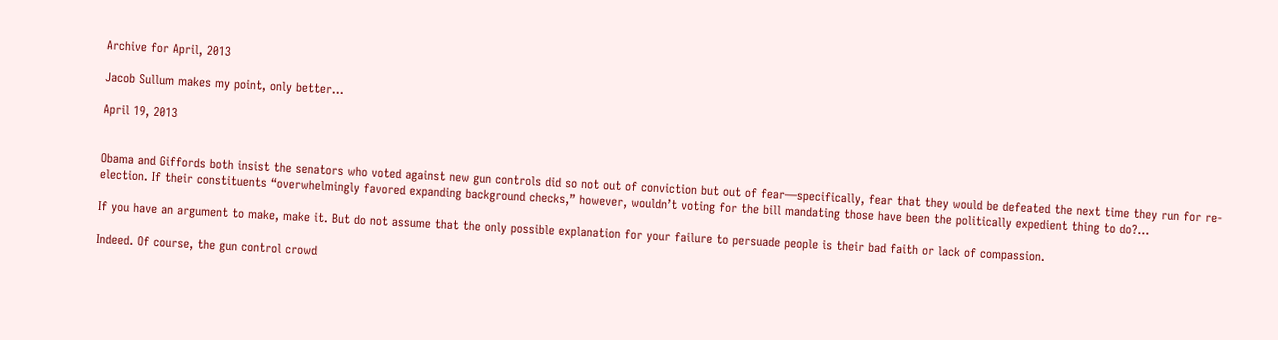Archive for April, 2013

Jacob Sullum makes my point, only better…

April 19, 2013


Obama and Giffords both insist the senators who voted against new gun controls did so not out of conviction but out of fear—specifically, fear that they would be defeated the next time they run for re-election. If their constituents “overwhelmingly favored expanding background checks,” however, wouldn’t voting for the bill mandating those have been the politically expedient thing to do?…

If you have an argument to make, make it. But do not assume that the only possible explanation for your failure to persuade people is their bad faith or lack of compassion.

Indeed. Of course, the gun control crowd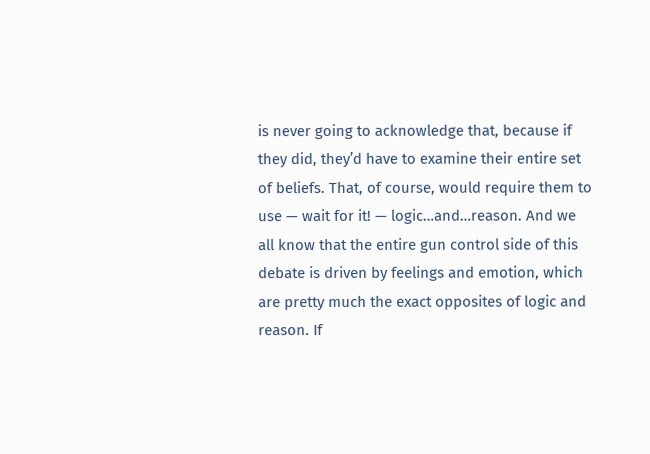is never going to acknowledge that, because if they did, they’d have to examine their entire set of beliefs. That, of course, would require them to use — wait for it! — logic…and…reason. And we all know that the entire gun control side of this debate is driven by feelings and emotion, which are pretty much the exact opposites of logic and reason. If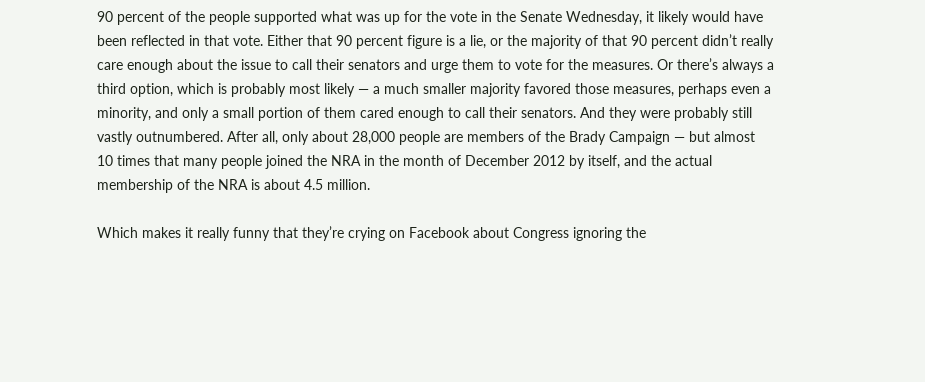90 percent of the people supported what was up for the vote in the Senate Wednesday, it likely would have been reflected in that vote. Either that 90 percent figure is a lie, or the majority of that 90 percent didn’t really care enough about the issue to call their senators and urge them to vote for the measures. Or there’s always a third option, which is probably most likely — a much smaller majority favored those measures, perhaps even a minority, and only a small portion of them cared enough to call their senators. And they were probably still vastly outnumbered. After all, only about 28,000 people are members of the Brady Campaign — but almost 10 times that many people joined the NRA in the month of December 2012 by itself, and the actual membership of the NRA is about 4.5 million.

Which makes it really funny that they’re crying on Facebook about Congress ignoring the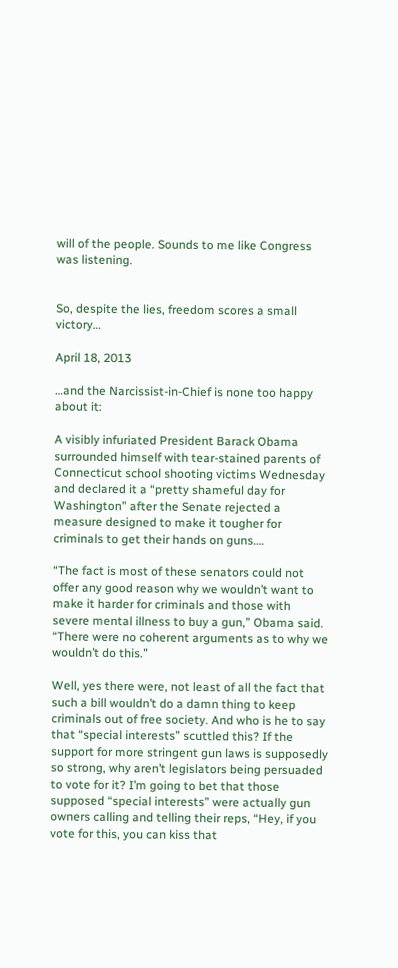will of the people. Sounds to me like Congress was listening.


So, despite the lies, freedom scores a small victory…

April 18, 2013

…and the Narcissist-in-Chief is none too happy about it:

A visibly infuriated President Barack Obama surrounded himself with tear-stained parents of Connecticut school shooting victims Wednesday and declared it a “pretty shameful day for Washington” after the Senate rejected a measure designed to make it tougher for criminals to get their hands on guns….

“The fact is most of these senators could not offer any good reason why we wouldn’t want to make it harder for criminals and those with severe mental illness to buy a gun,” Obama said. “There were no coherent arguments as to why we wouldn’t do this.”

Well, yes there were, not least of all the fact that such a bill wouldn’t do a damn thing to keep criminals out of free society. And who is he to say that “special interests” scuttled this? If the support for more stringent gun laws is supposedly so strong, why aren’t legislators being persuaded to vote for it? I’m going to bet that those supposed “special interests” were actually gun owners calling and telling their reps, “Hey, if you vote for this, you can kiss that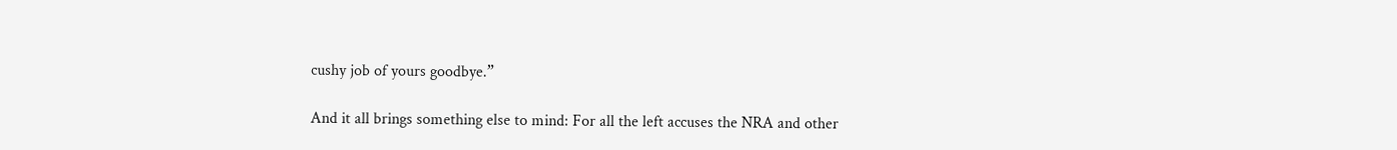cushy job of yours goodbye.”

And it all brings something else to mind: For all the left accuses the NRA and other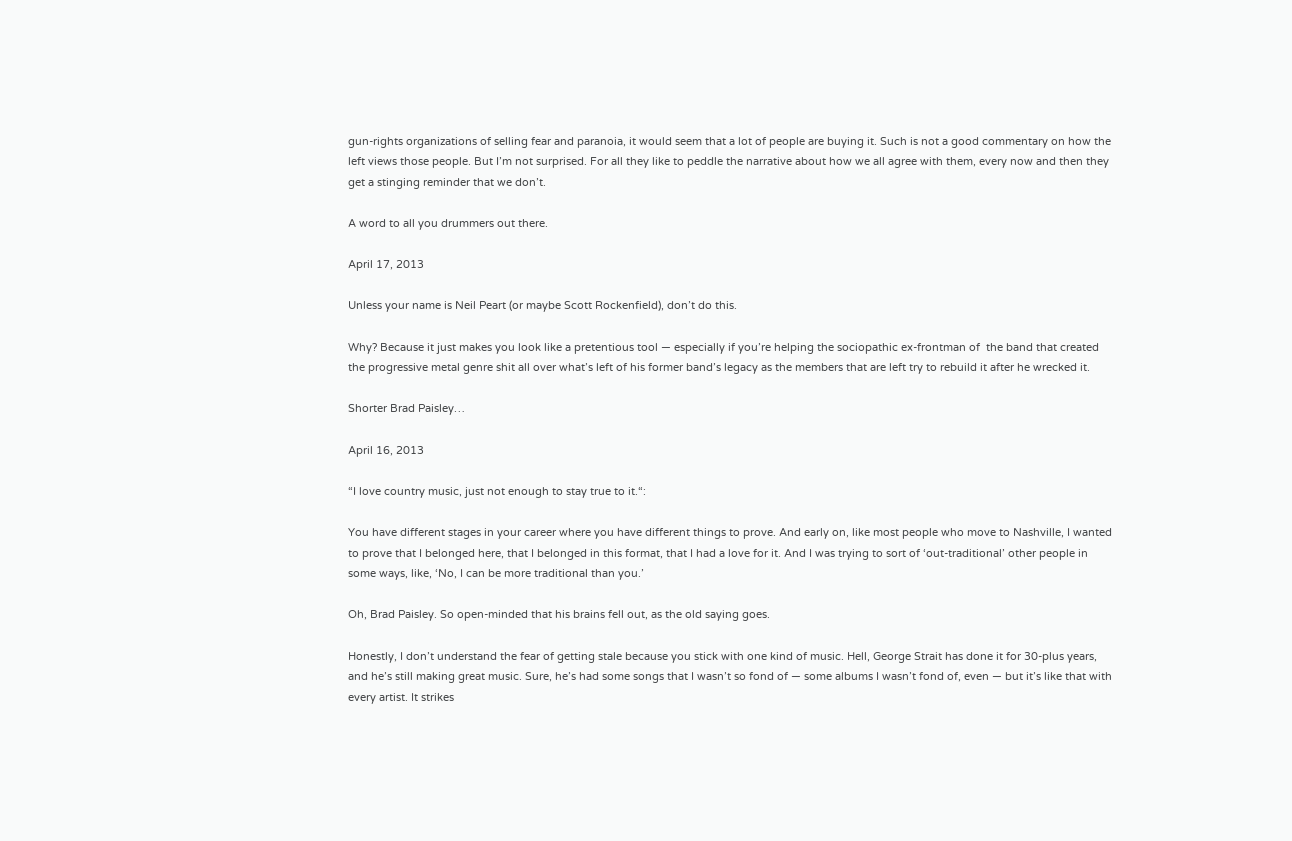gun-rights organizations of selling fear and paranoia, it would seem that a lot of people are buying it. Such is not a good commentary on how the left views those people. But I’m not surprised. For all they like to peddle the narrative about how we all agree with them, every now and then they get a stinging reminder that we don’t.

A word to all you drummers out there.

April 17, 2013

Unless your name is Neil Peart (or maybe Scott Rockenfield), don’t do this.

Why? Because it just makes you look like a pretentious tool — especially if you’re helping the sociopathic ex-frontman of  the band that created the progressive metal genre shit all over what’s left of his former band’s legacy as the members that are left try to rebuild it after he wrecked it.

Shorter Brad Paisley…

April 16, 2013

“I love country music, just not enough to stay true to it.“:

You have different stages in your career where you have different things to prove. And early on, like most people who move to Nashville, I wanted to prove that I belonged here, that I belonged in this format, that I had a love for it. And I was trying to sort of ‘out-traditional’ other people in some ways, like, ‘No, I can be more traditional than you.’

Oh, Brad Paisley. So open-minded that his brains fell out, as the old saying goes.

Honestly, I don’t understand the fear of getting stale because you stick with one kind of music. Hell, George Strait has done it for 30-plus years, and he’s still making great music. Sure, he’s had some songs that I wasn’t so fond of — some albums I wasn’t fond of, even — but it’s like that with every artist. It strikes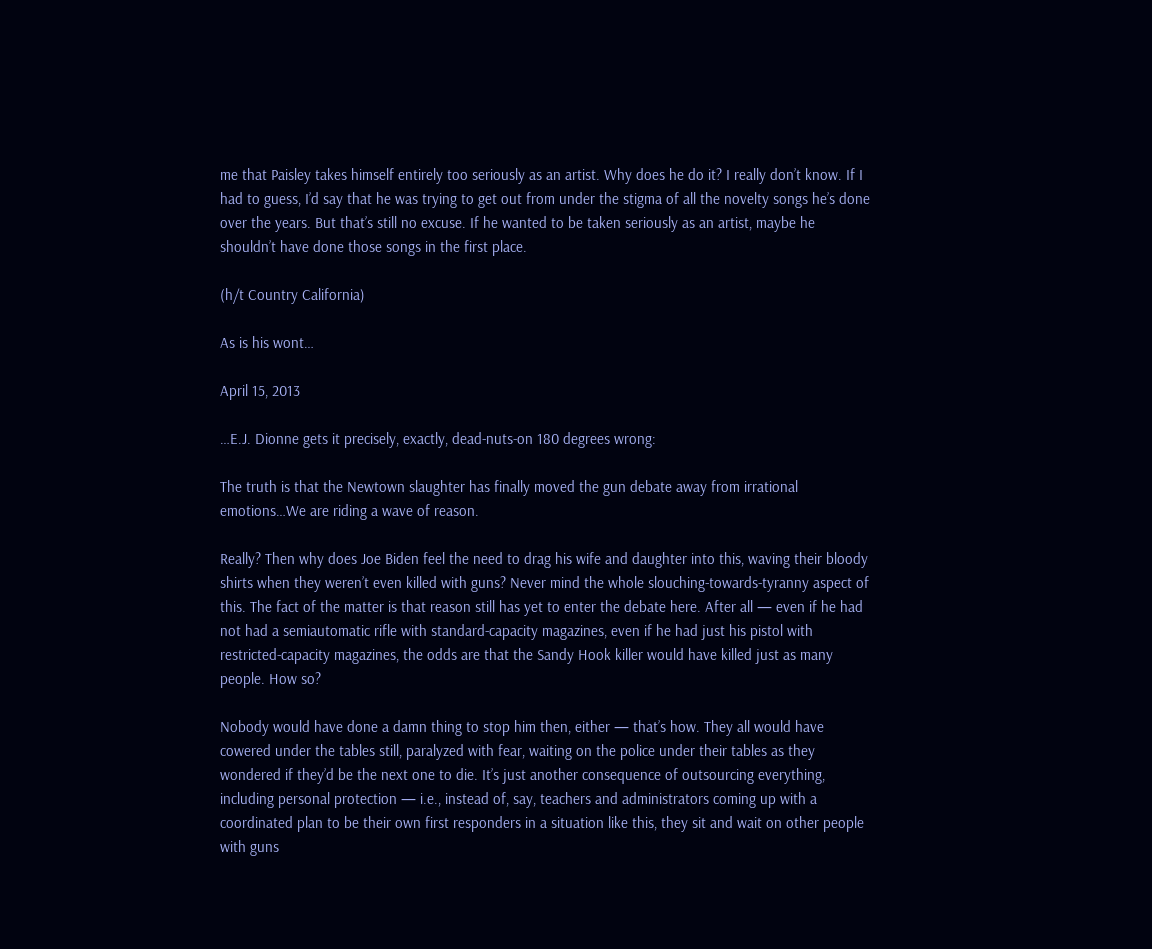me that Paisley takes himself entirely too seriously as an artist. Why does he do it? I really don’t know. If I had to guess, I’d say that he was trying to get out from under the stigma of all the novelty songs he’s done over the years. But that’s still no excuse. If he wanted to be taken seriously as an artist, maybe he shouldn’t have done those songs in the first place.

(h/t Country California)

As is his wont…

April 15, 2013

…E.J. Dionne gets it precisely, exactly, dead-nuts-on 180 degrees wrong:

The truth is that the Newtown slaughter has finally moved the gun debate away from irrational emotions…We are riding a wave of reason.

Really? Then why does Joe Biden feel the need to drag his wife and daughter into this, waving their bloody shirts when they weren’t even killed with guns? Never mind the whole slouching-towards-tyranny aspect of this. The fact of the matter is that reason still has yet to enter the debate here. After all — even if he had not had a semiautomatic rifle with standard-capacity magazines, even if he had just his pistol with restricted-capacity magazines, the odds are that the Sandy Hook killer would have killed just as many people. How so?

Nobody would have done a damn thing to stop him then, either — that’s how. They all would have cowered under the tables still, paralyzed with fear, waiting on the police under their tables as they wondered if they’d be the next one to die. It’s just another consequence of outsourcing everything, including personal protection — i.e., instead of, say, teachers and administrators coming up with a coordinated plan to be their own first responders in a situation like this, they sit and wait on other people with guns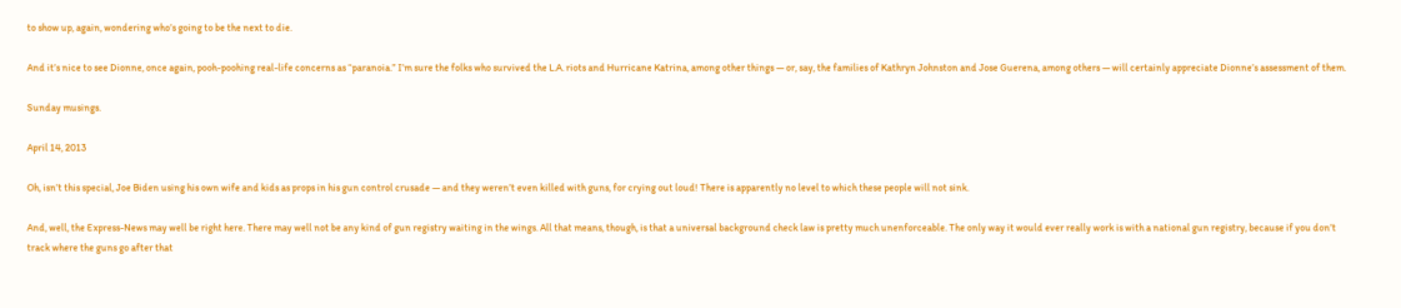to show up, again, wondering who’s going to be the next to die.

And it’s nice to see Dionne, once again, pooh-poohing real-life concerns as “paranoia.” I’m sure the folks who survived the L.A. riots and Hurricane Katrina, among other things — or, say, the families of Kathryn Johnston and Jose Guerena, among others — will certainly appreciate Dionne’s assessment of them.

Sunday musings.

April 14, 2013

Oh, isn’t this special, Joe Biden using his own wife and kids as props in his gun control crusade — and they weren’t even killed with guns, for crying out loud! There is apparently no level to which these people will not sink.

And, well, the Express-News may well be right here. There may well not be any kind of gun registry waiting in the wings. All that means, though, is that a universal background check law is pretty much unenforceable. The only way it would ever really work is with a national gun registry, because if you don’t track where the guns go after that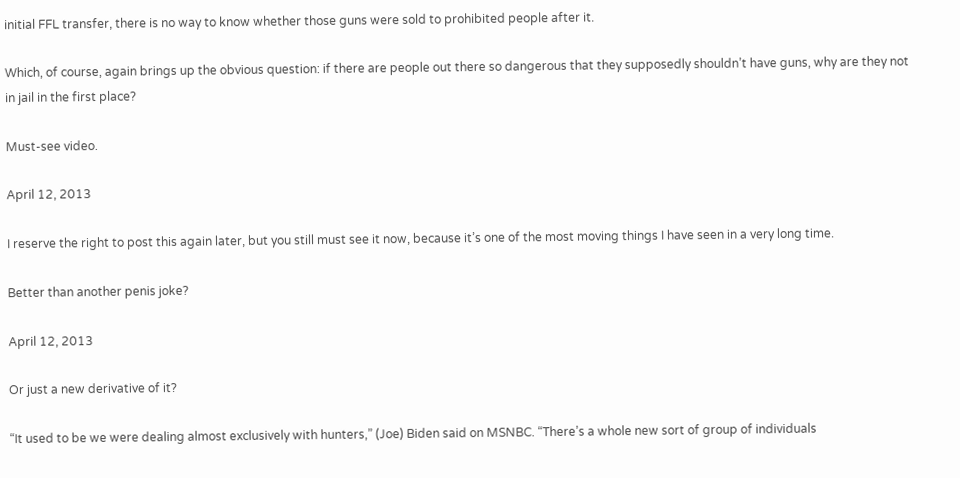initial FFL transfer, there is no way to know whether those guns were sold to prohibited people after it.

Which, of course, again brings up the obvious question: if there are people out there so dangerous that they supposedly shouldn’t have guns, why are they not in jail in the first place?

Must-see video.

April 12, 2013

I reserve the right to post this again later, but you still must see it now, because it’s one of the most moving things I have seen in a very long time.

Better than another penis joke?

April 12, 2013

Or just a new derivative of it?

“It used to be we were dealing almost exclusively with hunters,” (Joe) Biden said on MSNBC. “There’s a whole new sort of group of individuals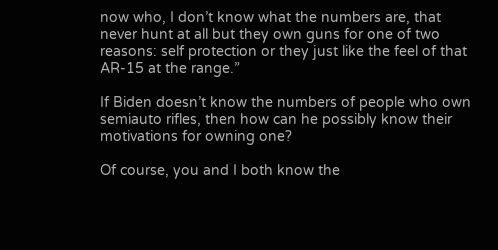now who, I don’t know what the numbers are, that never hunt at all but they own guns for one of two reasons: self protection or they just like the feel of that AR-15 at the range.”

If Biden doesn’t know the numbers of people who own semiauto rifles, then how can he possibly know their motivations for owning one?

Of course, you and I both know the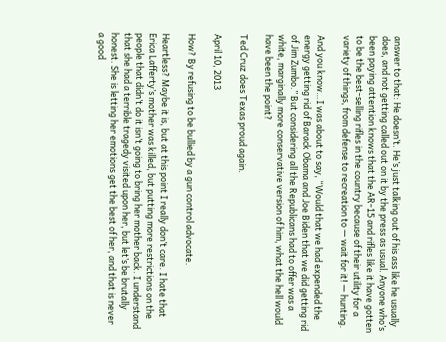answer to that: He doesn’t. He’s just talking out of his ass like he usually does, and not getting called out on it by the press as usual. Anyone who’s been paying attention knows that the AR-15 and rifles like it have gotten to be the best-selling rifles in the country because of their utility for a variety of things, from defense to recreation to — wait for it! — hunting.

And you know…I was about to say, “Would that we had expended the energy getting rid of Barack Obama and Joe Biden that we did getting rid of Jim Zumbo.” But considering all the Republicans had to offer was a white, marginally more conservative version of him, what the hell would have been the point?

Ted Cruz does Texas proud again.

April 10, 2013

How? By refusing to be bullied by a gun control advocate.

Heartless? Maybe it is, but at this point I really don’t care. I hate that Erica Lafferty’s mother was killed, but putting more restrictions on the people that didn’t do it isn’t going to bring her mother back. I understand that she had a terrible tragedy visited upon her, but let’s be brutally honest. She is letting her emotions get the best of her, and that is never a good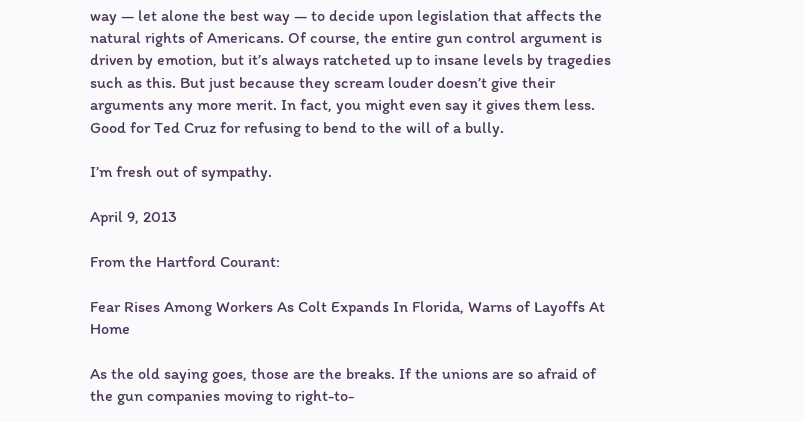way — let alone the best way — to decide upon legislation that affects the natural rights of Americans. Of course, the entire gun control argument is driven by emotion, but it’s always ratcheted up to insane levels by tragedies such as this. But just because they scream louder doesn’t give their arguments any more merit. In fact, you might even say it gives them less. Good for Ted Cruz for refusing to bend to the will of a bully.

I’m fresh out of sympathy.

April 9, 2013

From the Hartford Courant:

Fear Rises Among Workers As Colt Expands In Florida, Warns of Layoffs At Home

As the old saying goes, those are the breaks. If the unions are so afraid of the gun companies moving to right-to-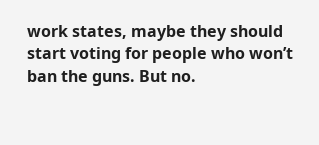work states, maybe they should start voting for people who won’t ban the guns. But no.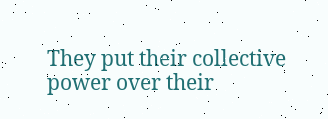They put their collective power over their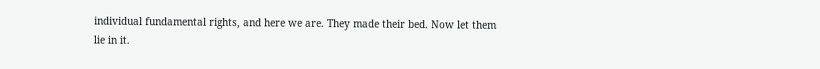individual fundamental rights, and here we are. They made their bed. Now let them lie in it.